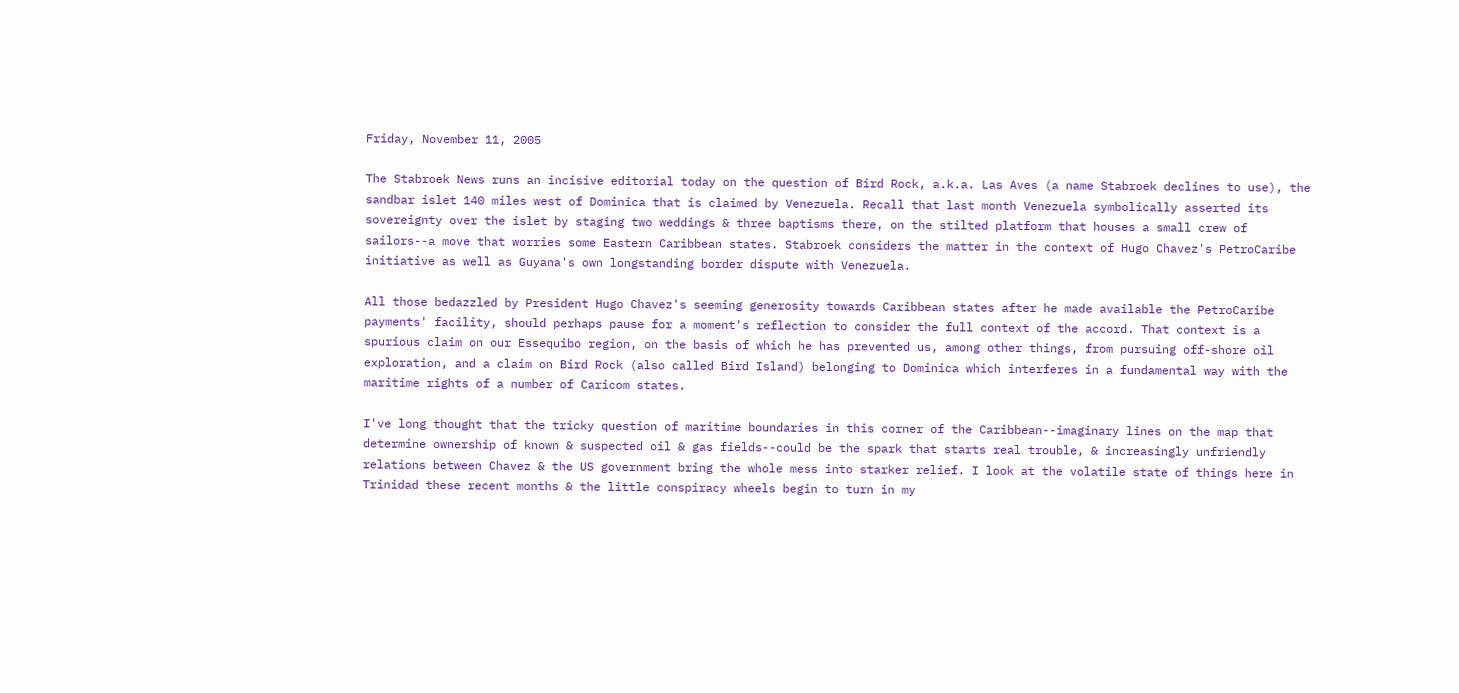Friday, November 11, 2005

The Stabroek News runs an incisive editorial today on the question of Bird Rock, a.k.a. Las Aves (a name Stabroek declines to use), the sandbar islet 140 miles west of Dominica that is claimed by Venezuela. Recall that last month Venezuela symbolically asserted its sovereignty over the islet by staging two weddings & three baptisms there, on the stilted platform that houses a small crew of sailors--a move that worries some Eastern Caribbean states. Stabroek considers the matter in the context of Hugo Chavez's PetroCaribe initiative as well as Guyana's own longstanding border dispute with Venezuela.

All those bedazzled by President Hugo Chavez's seeming generosity towards Caribbean states after he made available the PetroCaribe payments' facility, should perhaps pause for a moment's reflection to consider the full context of the accord. That context is a spurious claim on our Essequibo region, on the basis of which he has prevented us, among other things, from pursuing off-shore oil exploration, and a claim on Bird Rock (also called Bird Island) belonging to Dominica which interferes in a fundamental way with the maritime rights of a number of Caricom states.

I've long thought that the tricky question of maritime boundaries in this corner of the Caribbean--imaginary lines on the map that determine ownership of known & suspected oil & gas fields--could be the spark that starts real trouble, & increasingly unfriendly relations between Chavez & the US government bring the whole mess into starker relief. I look at the volatile state of things here in Trinidad these recent months & the little conspiracy wheels begin to turn in my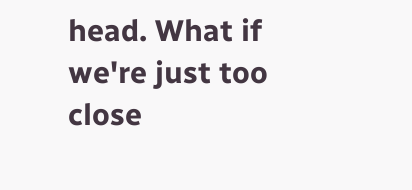head. What if we're just too close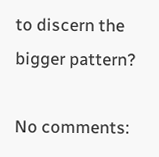to discern the bigger pattern?

No comments: